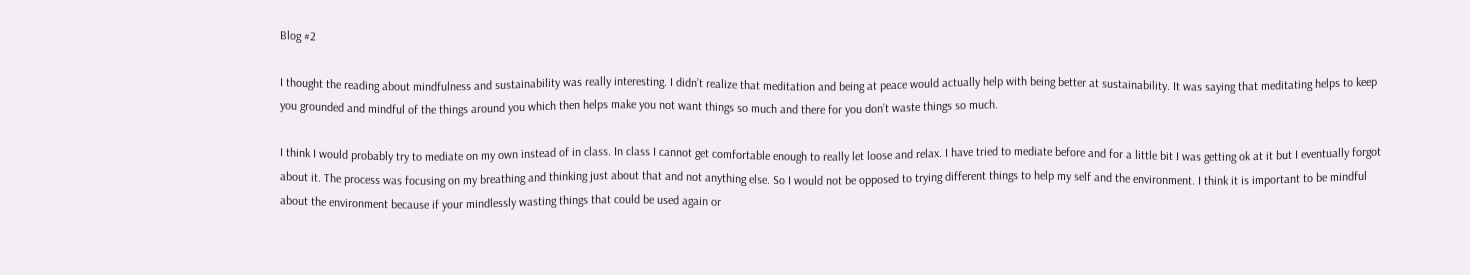Blog #2

I thought the reading about mindfulness and sustainability was really interesting. I didn’t realize that meditation and being at peace would actually help with being better at sustainability. It was saying that meditating helps to keep you grounded and mindful of the things around you which then helps make you not want things so much and there for you don’t waste things so much.

I think I would probably try to mediate on my own instead of in class. In class I cannot get comfortable enough to really let loose and relax. I have tried to mediate before and for a little bit I was getting ok at it but I eventually forgot about it. The process was focusing on my breathing and thinking just about that and not anything else. So I would not be opposed to trying different things to help my self and the environment. I think it is important to be mindful about the environment because if your mindlessly wasting things that could be used again or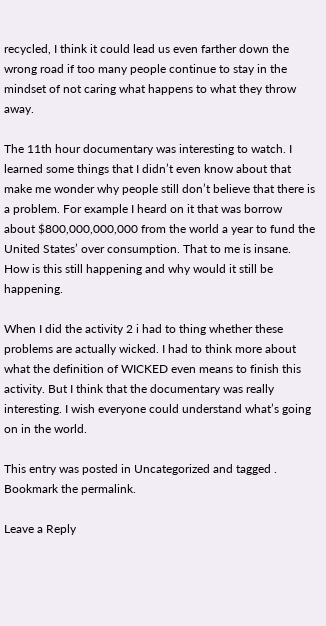recycled, I think it could lead us even farther down the wrong road if too many people continue to stay in the mindset of not caring what happens to what they throw away.

The 11th hour documentary was interesting to watch. I learned some things that I didn’t even know about that make me wonder why people still don’t believe that there is a problem. For example I heard on it that was borrow about $800,000,000,000 from the world a year to fund the United States’ over consumption. That to me is insane. How is this still happening and why would it still be happening.

When I did the activity 2 i had to thing whether these problems are actually wicked. I had to think more about what the definition of WICKED even means to finish this activity. But I think that the documentary was really interesting. I wish everyone could understand what’s going on in the world.

This entry was posted in Uncategorized and tagged . Bookmark the permalink.

Leave a Reply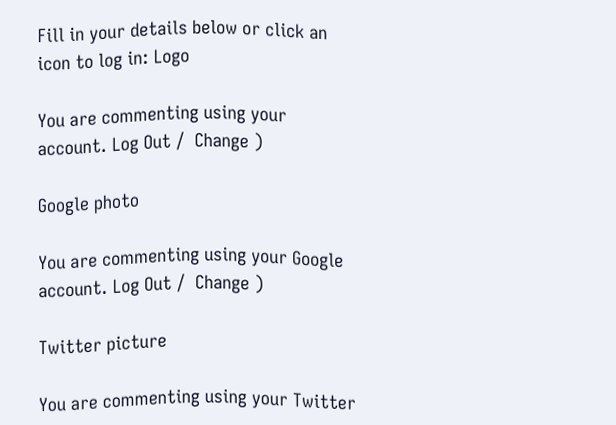Fill in your details below or click an icon to log in: Logo

You are commenting using your account. Log Out /  Change )

Google photo

You are commenting using your Google account. Log Out /  Change )

Twitter picture

You are commenting using your Twitter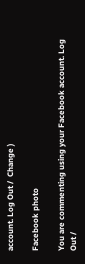account. Log Out /  Change )

Facebook photo

You are commenting using your Facebook account. Log Out /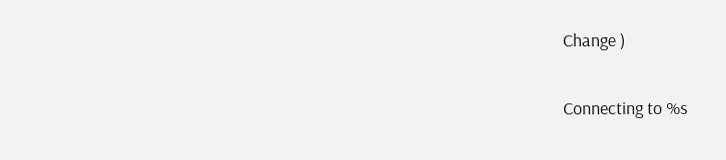Change )

Connecting to %s